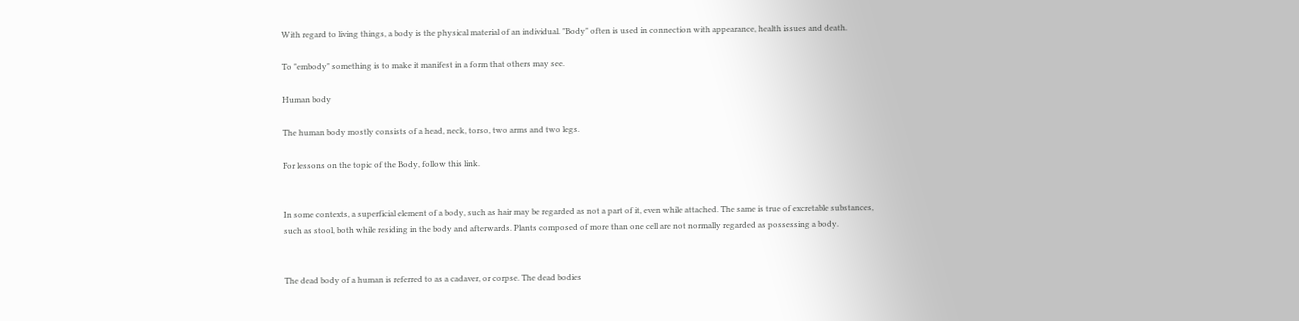With regard to living things, a body is the physical material of an individual. "Body" often is used in connection with appearance, health issues and death.

To "embody" something is to make it manifest in a form that others may see.

Human body

The human body mostly consists of a head, neck, torso, two arms and two legs.

For lessons on the topic of the Body, follow this link.


In some contexts, a superficial element of a body, such as hair may be regarded as not a part of it, even while attached. The same is true of excretable substances, such as stool, both while residing in the body and afterwards. Plants composed of more than one cell are not normally regarded as possessing a body.


The dead body of a human is referred to as a cadaver, or corpse. The dead bodies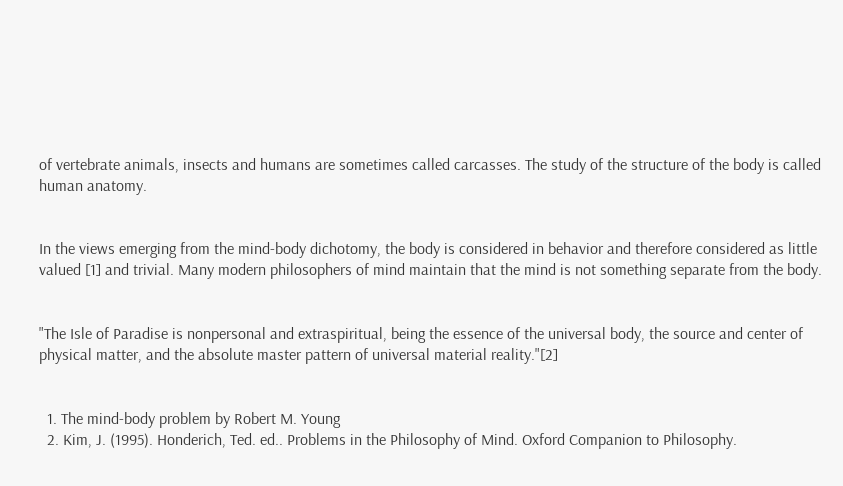of vertebrate animals, insects and humans are sometimes called carcasses. The study of the structure of the body is called human anatomy.


In the views emerging from the mind-body dichotomy, the body is considered in behavior and therefore considered as little valued [1] and trivial. Many modern philosophers of mind maintain that the mind is not something separate from the body.


"The Isle of Paradise is nonpersonal and extraspiritual, being the essence of the universal body, the source and center of physical matter, and the absolute master pattern of universal material reality."[2]


  1. The mind-body problem by Robert M. Young
  2. Kim, J. (1995). Honderich, Ted. ed.. Problems in the Philosophy of Mind. Oxford Companion to Philosophy.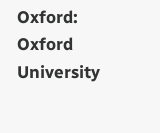Oxford: Oxford University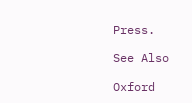Press.

See Also

Oxford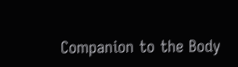Companion to the Body